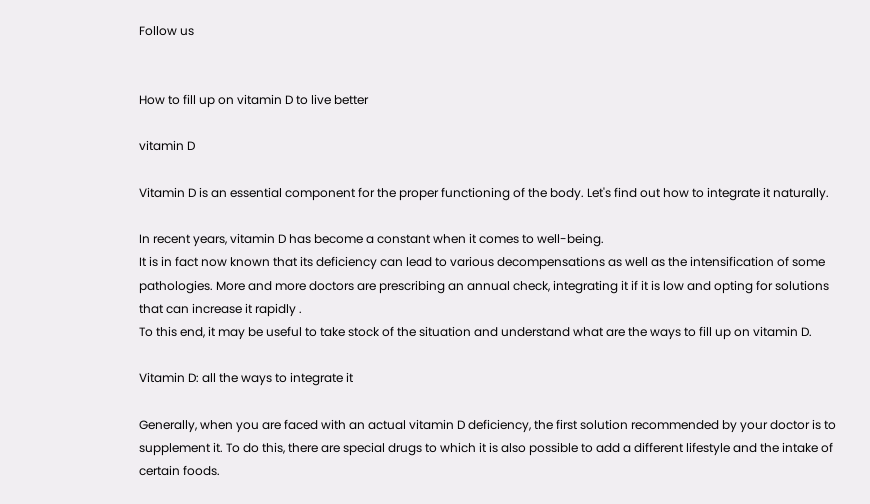Follow us


How to fill up on vitamin D to live better

vitamin D

Vitamin D is an essential component for the proper functioning of the body. Let's find out how to integrate it naturally.

In recent years, vitamin D has become a constant when it comes to well-being.
It is in fact now known that its deficiency can lead to various decompensations as well as the intensification of some pathologies. More and more doctors are prescribing an annual check, integrating it if it is low and opting for solutions that can increase it rapidly .
To this end, it may be useful to take stock of the situation and understand what are the ways to fill up on vitamin D.

Vitamin D: all the ways to integrate it

Generally, when you are faced with an actual vitamin D deficiency, the first solution recommended by your doctor is to supplement it. To do this, there are special drugs to which it is also possible to add a different lifestyle and the intake of certain foods.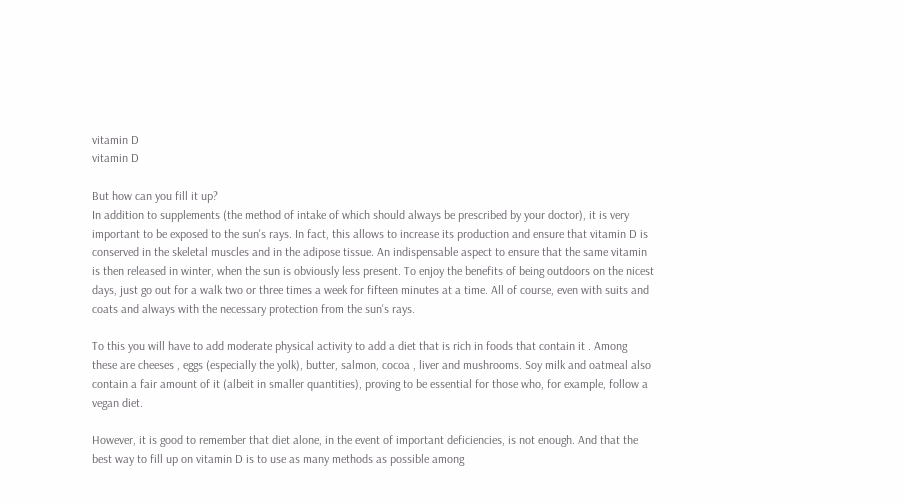vitamin D
vitamin D

But how can you fill it up?
In addition to supplements (the method of intake of which should always be prescribed by your doctor), it is very important to be exposed to the sun's rays. In fact, this allows to increase its production and ensure that vitamin D is conserved in the skeletal muscles and in the adipose tissue. An indispensable aspect to ensure that the same vitamin is then released in winter, when the sun is obviously less present. To enjoy the benefits of being outdoors on the nicest days, just go out for a walk two or three times a week for fifteen minutes at a time. All of course, even with suits and coats and always with the necessary protection from the sun's rays.

To this you will have to add moderate physical activity to add a diet that is rich in foods that contain it . Among these are cheeses , eggs (especially the yolk), butter, salmon, cocoa , liver and mushrooms. Soy milk and oatmeal also contain a fair amount of it (albeit in smaller quantities), proving to be essential for those who, for example, follow a vegan diet.

However, it is good to remember that diet alone, in the event of important deficiencies, is not enough. And that the best way to fill up on vitamin D is to use as many methods as possible among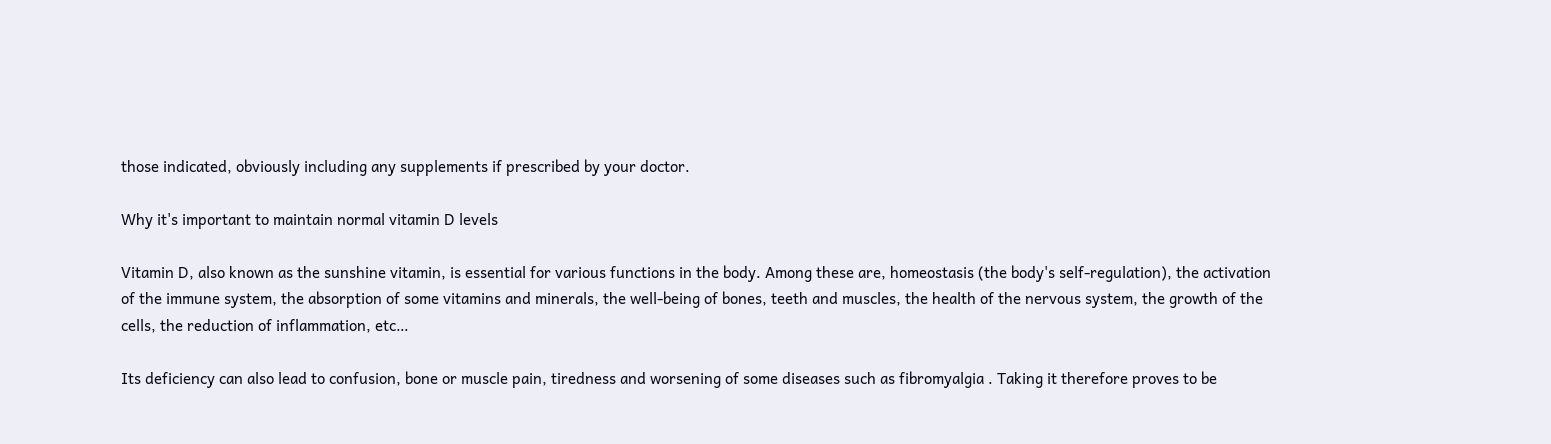those indicated, obviously including any supplements if prescribed by your doctor.

Why it's important to maintain normal vitamin D levels

Vitamin D, also known as the sunshine vitamin, is essential for various functions in the body. Among these are, homeostasis (the body's self-regulation), the activation of the immune system, the absorption of some vitamins and minerals, the well-being of bones, teeth and muscles, the health of the nervous system, the growth of the cells, the reduction of inflammation, etc…

Its deficiency can also lead to confusion, bone or muscle pain, tiredness and worsening of some diseases such as fibromyalgia . Taking it therefore proves to be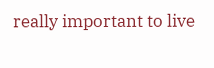really important to live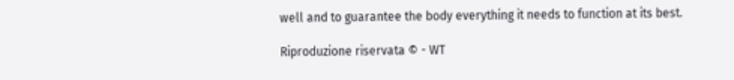well and to guarantee the body everything it needs to function at its best.

Riproduzione riservata © - WT